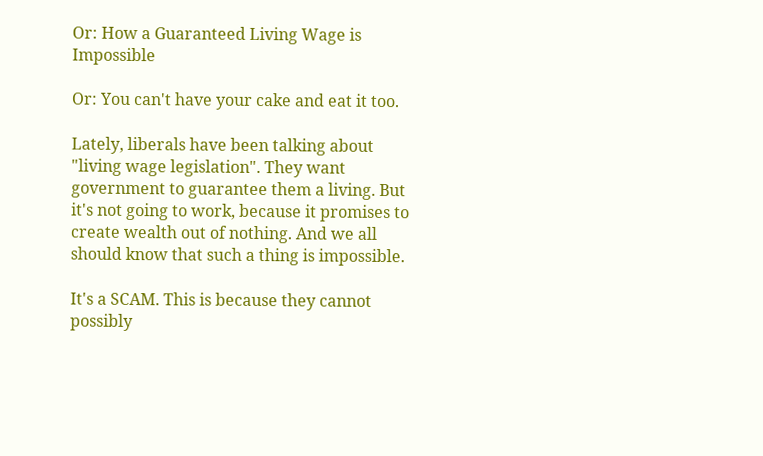Or: How a Guaranteed Living Wage is Impossible

Or: You can't have your cake and eat it too.

Lately, liberals have been talking about "living wage legislation". They want government to guarantee them a living. But it's not going to work, because it promises to create wealth out of nothing. And we all should know that such a thing is impossible.

It's a SCAM. This is because they cannot possibly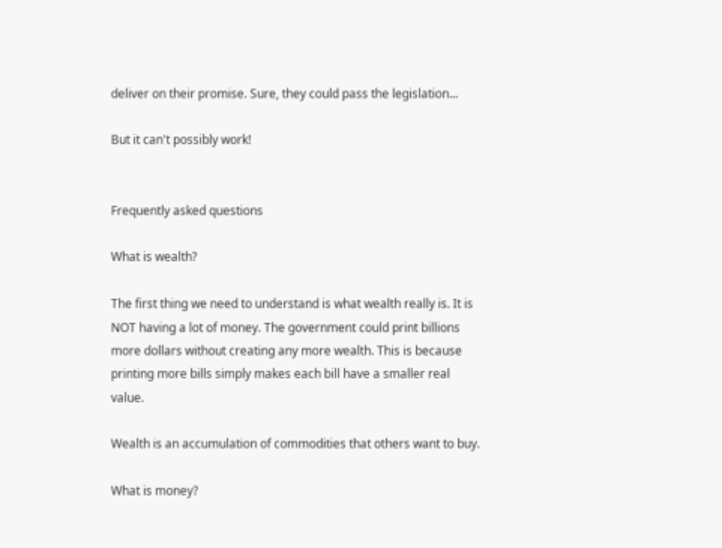deliver on their promise. Sure, they could pass the legislation...

But it can't possibly work!


Frequently asked questions

What is wealth?

The first thing we need to understand is what wealth really is. It is NOT having a lot of money. The government could print billions more dollars without creating any more wealth. This is because printing more bills simply makes each bill have a smaller real value.

Wealth is an accumulation of commodities that others want to buy.

What is money?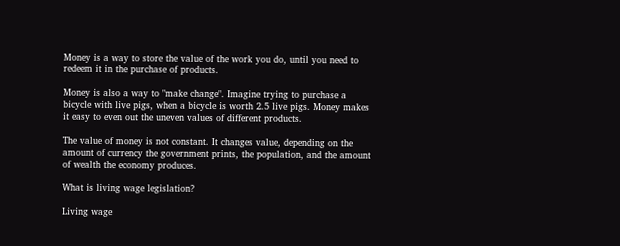Money is a way to store the value of the work you do, until you need to redeem it in the purchase of products.

Money is also a way to "make change". Imagine trying to purchase a bicycle with live pigs, when a bicycle is worth 2.5 live pigs. Money makes it easy to even out the uneven values of different products.

The value of money is not constant. It changes value, depending on the amount of currency the government prints, the population, and the amount of wealth the economy produces.

What is living wage legislation?

Living wage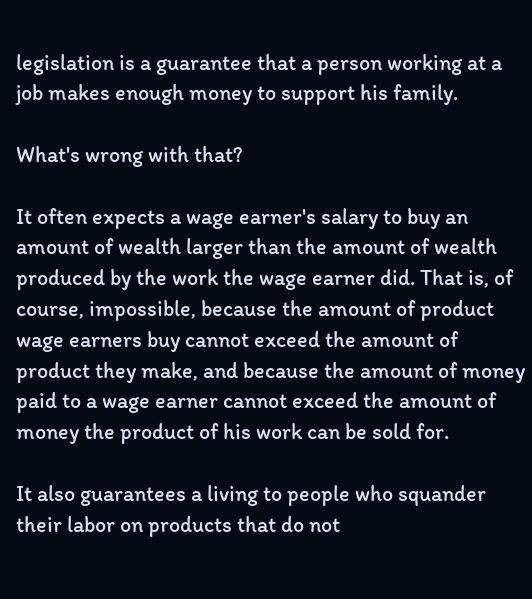legislation is a guarantee that a person working at a job makes enough money to support his family.

What's wrong with that?

It often expects a wage earner's salary to buy an amount of wealth larger than the amount of wealth produced by the work the wage earner did. That is, of course, impossible, because the amount of product wage earners buy cannot exceed the amount of product they make, and because the amount of money paid to a wage earner cannot exceed the amount of money the product of his work can be sold for.

It also guarantees a living to people who squander their labor on products that do not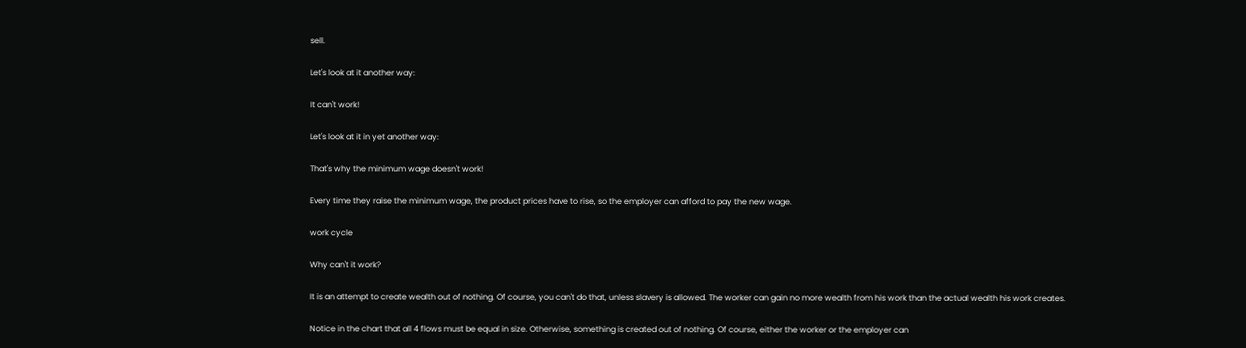sell.

Let's look at it another way:

It can't work!

Let's look at it in yet another way:

That's why the minimum wage doesn't work!

Every time they raise the minimum wage, the product prices have to rise, so the employer can afford to pay the new wage.

work cycle

Why can't it work?

It is an attempt to create wealth out of nothing. Of course, you can't do that, unless slavery is allowed. The worker can gain no more wealth from his work than the actual wealth his work creates.

Notice in the chart that all 4 flows must be equal in size. Otherwise, something is created out of nothing. Of course, either the worker or the employer can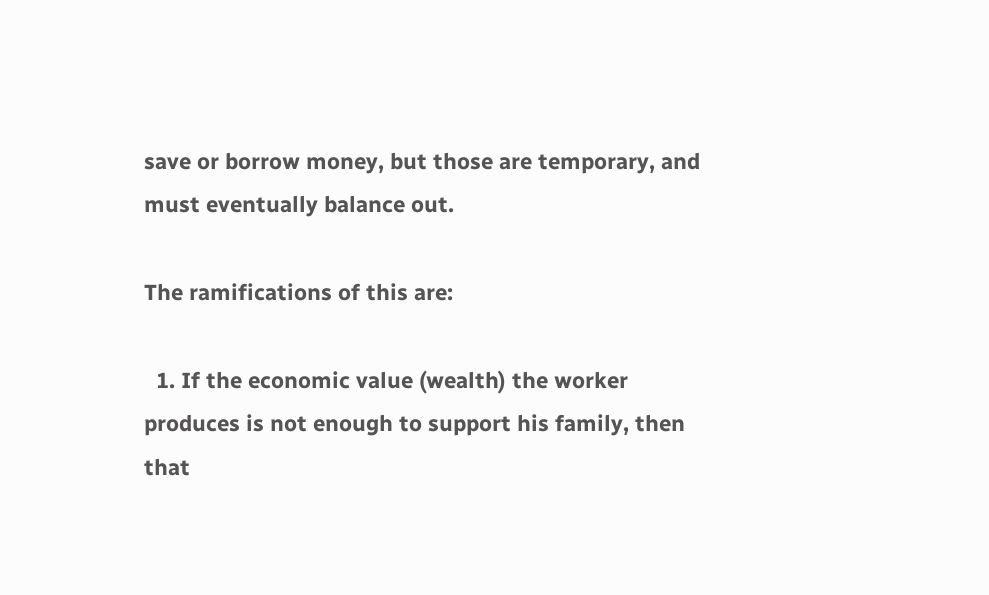save or borrow money, but those are temporary, and must eventually balance out.

The ramifications of this are:

  1. If the economic value (wealth) the worker produces is not enough to support his family, then that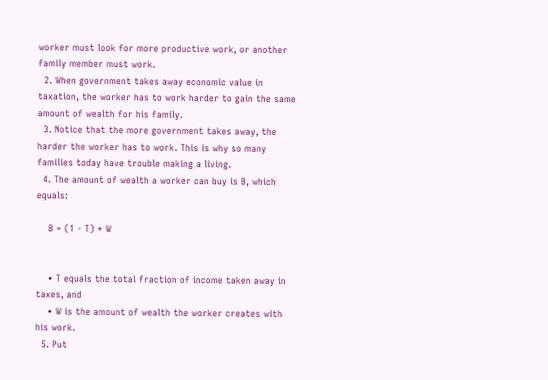worker must look for more productive work, or another family member must work.
  2. When government takes away economic value in taxation, the worker has to work harder to gain the same amount of wealth for his family.
  3. Notice that the more government takes away, the harder the worker has to work. This is why so many families today have trouble making a living.
  4. The amount of wealth a worker can buy is B, which equals:

    B = (1 - T) * W


    • T equals the total fraction of income taken away in taxes, and
    • W is the amount of wealth the worker creates with his work.
  5. Put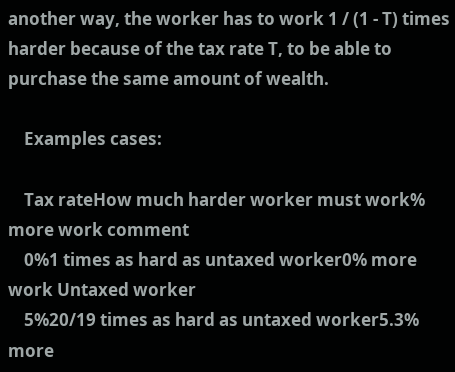another way, the worker has to work 1 / (1 - T) times harder because of the tax rate T, to be able to purchase the same amount of wealth.

    Examples cases:

    Tax rateHow much harder worker must work% more work comment
    0%1 times as hard as untaxed worker0% more work Untaxed worker
    5%20/19 times as hard as untaxed worker5.3% more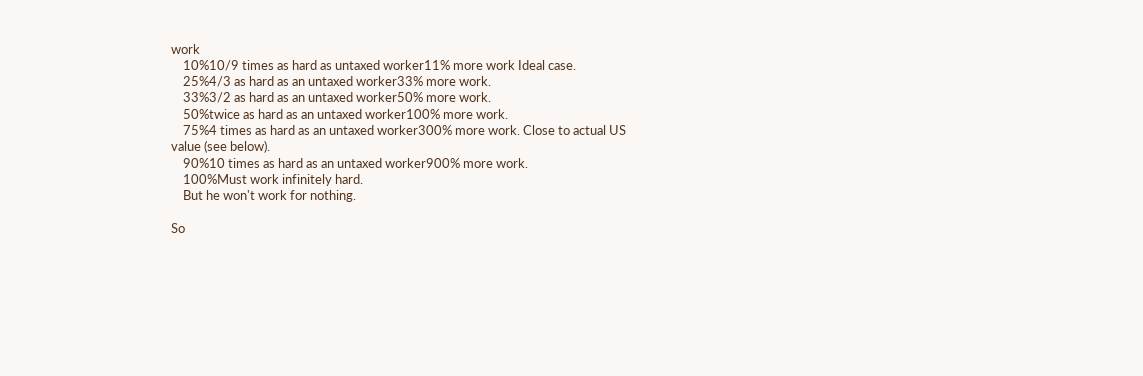work
    10%10/9 times as hard as untaxed worker11% more work Ideal case.
    25%4/3 as hard as an untaxed worker33% more work.
    33%3/2 as hard as an untaxed worker50% more work.
    50%twice as hard as an untaxed worker100% more work.
    75%4 times as hard as an untaxed worker300% more work. Close to actual US value (see below).
    90%10 times as hard as an untaxed worker900% more work.
    100%Must work infinitely hard.
    But he won't work for nothing.

So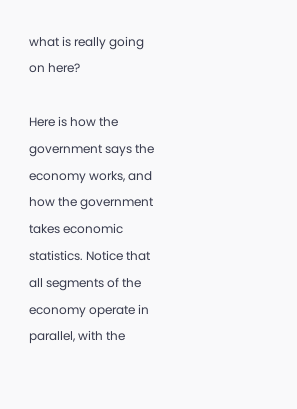what is really going on here?

Here is how the government says the economy works, and how the government takes economic statistics. Notice that all segments of the economy operate in parallel, with the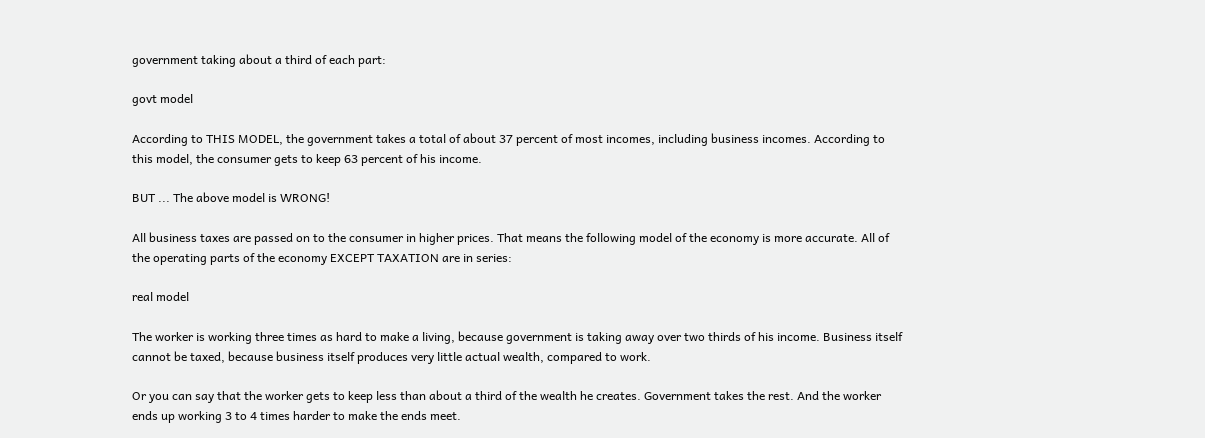government taking about a third of each part:

govt model

According to THIS MODEL, the government takes a total of about 37 percent of most incomes, including business incomes. According to this model, the consumer gets to keep 63 percent of his income.

BUT ... The above model is WRONG!

All business taxes are passed on to the consumer in higher prices. That means the following model of the economy is more accurate. All of the operating parts of the economy EXCEPT TAXATION are in series:

real model

The worker is working three times as hard to make a living, because government is taking away over two thirds of his income. Business itself cannot be taxed, because business itself produces very little actual wealth, compared to work.

Or you can say that the worker gets to keep less than about a third of the wealth he creates. Government takes the rest. And the worker ends up working 3 to 4 times harder to make the ends meet.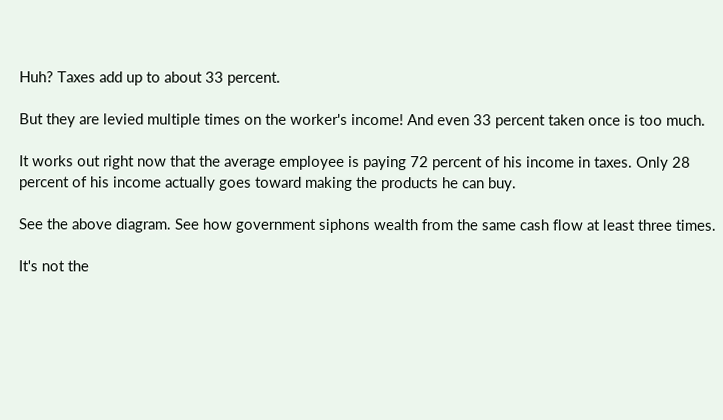Huh? Taxes add up to about 33 percent.

But they are levied multiple times on the worker's income! And even 33 percent taken once is too much.

It works out right now that the average employee is paying 72 percent of his income in taxes. Only 28 percent of his income actually goes toward making the products he can buy.

See the above diagram. See how government siphons wealth from the same cash flow at least three times.

It's not the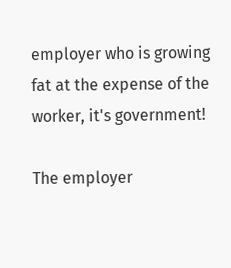employer who is growing fat at the expense of the worker, it's government!

The employer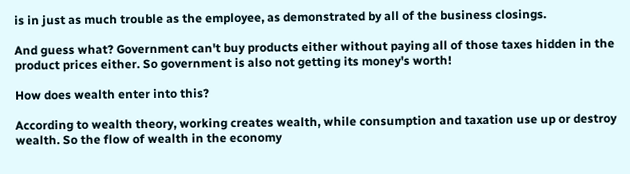is in just as much trouble as the employee, as demonstrated by all of the business closings.

And guess what? Government can't buy products either without paying all of those taxes hidden in the product prices either. So government is also not getting its money's worth!

How does wealth enter into this?

According to wealth theory, working creates wealth, while consumption and taxation use up or destroy wealth. So the flow of wealth in the economy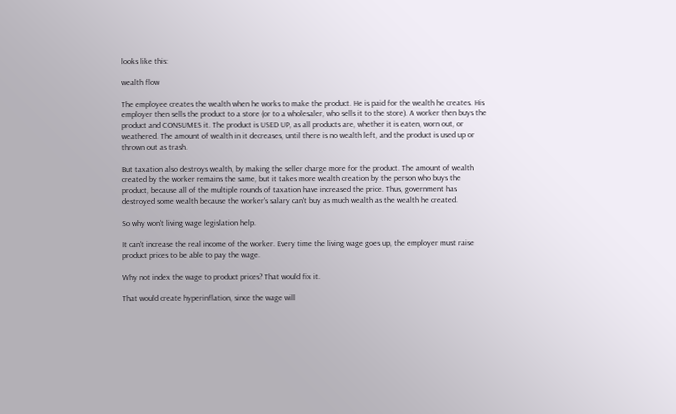looks like this:

wealth flow

The employee creates the wealth when he works to make the product. He is paid for the wealth he creates. His employer then sells the product to a store (or to a wholesaler, who sells it to the store). A worker then buys the product and CONSUMES it. The product is USED UP, as all products are, whether it is eaten, worn out, or weathered. The amount of wealth in it decreases, until there is no wealth left, and the product is used up or thrown out as trash.

But taxation also destroys wealth, by making the seller charge more for the product. The amount of wealth created by the worker remains the same, but it takes more wealth creation by the person who buys the product, because all of the multiple rounds of taxation have increased the price. Thus, government has destroyed some wealth because the worker's salary can't buy as much wealth as the wealth he created.

So why won't living wage legislation help.

It can't increase the real income of the worker. Every time the living wage goes up, the employer must raise product prices to be able to pay the wage.

Why not index the wage to product prices? That would fix it.

That would create hyperinflation, since the wage will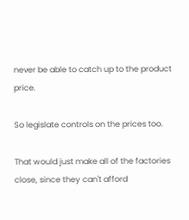never be able to catch up to the product price.

So legislate controls on the prices too.

That would just make all of the factories close, since they can't afford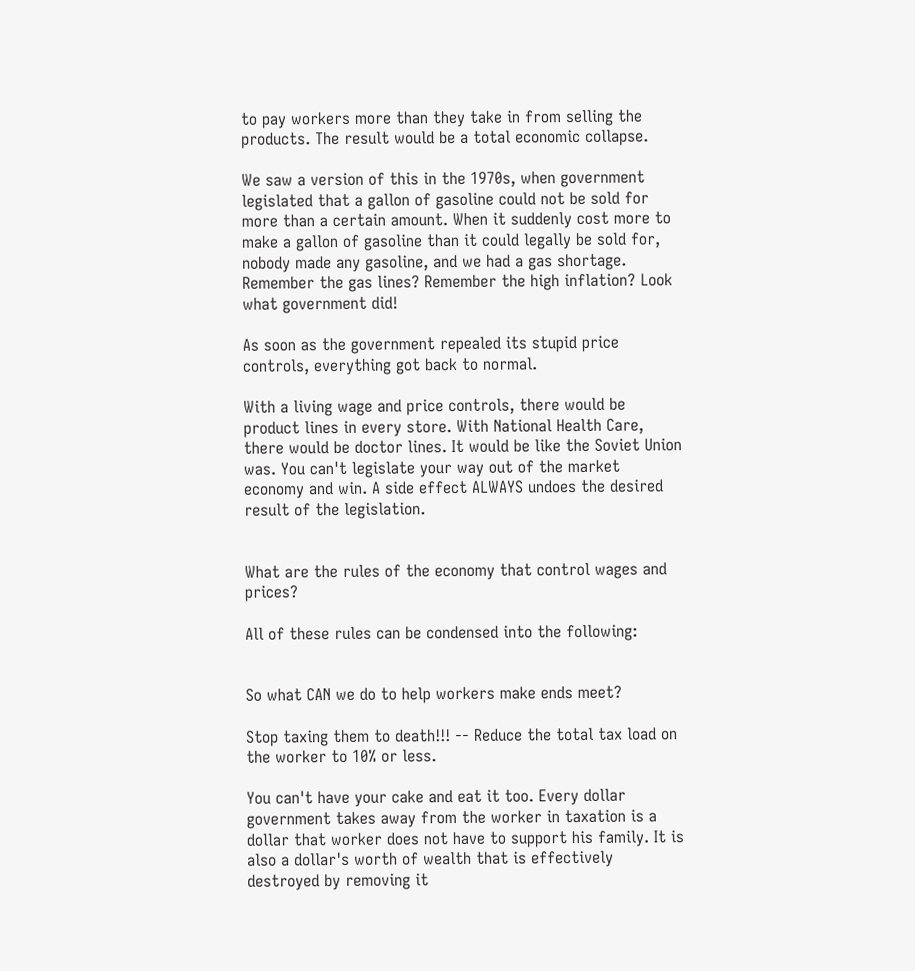to pay workers more than they take in from selling the products. The result would be a total economic collapse.

We saw a version of this in the 1970s, when government legislated that a gallon of gasoline could not be sold for more than a certain amount. When it suddenly cost more to make a gallon of gasoline than it could legally be sold for, nobody made any gasoline, and we had a gas shortage. Remember the gas lines? Remember the high inflation? Look what government did!

As soon as the government repealed its stupid price controls, everything got back to normal.

With a living wage and price controls, there would be product lines in every store. With National Health Care, there would be doctor lines. It would be like the Soviet Union was. You can't legislate your way out of the market economy and win. A side effect ALWAYS undoes the desired result of the legislation.


What are the rules of the economy that control wages and prices?

All of these rules can be condensed into the following:


So what CAN we do to help workers make ends meet?

Stop taxing them to death!!! -- Reduce the total tax load on the worker to 10% or less.

You can't have your cake and eat it too. Every dollar government takes away from the worker in taxation is a dollar that worker does not have to support his family. It is also a dollar's worth of wealth that is effectively destroyed by removing it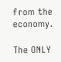from the economy.

The ONLY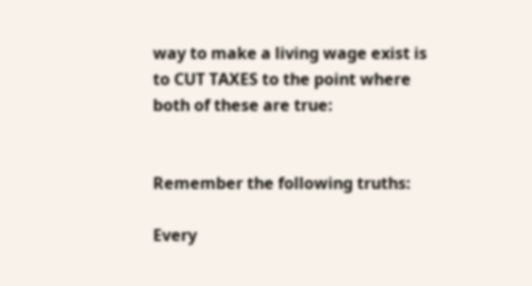way to make a living wage exist is to CUT TAXES to the point where both of these are true:


Remember the following truths:

Every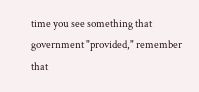time you see something that government "provided," remember that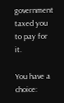government taxed you to pay for it.

You have a choice: